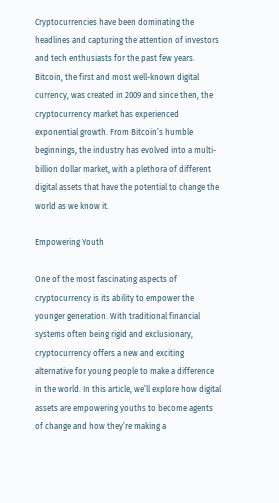Cryptocurrencies have been dominating the headlines and capturing the attention of investors and tech enthusiasts for the past few years. Bitcoin, the first and most well-known digital currency, was created in 2009 and since then, the cryptocurrency market has experienced exponential growth. From Bitcoin’s humble beginnings, the industry has evolved into a multi-billion dollar market, with a plethora of different digital assets that have the potential to change the world as we know it.

Empowering Youth

One of the most fascinating aspects of cryptocurrency is its ability to empower the younger generation. With traditional financial systems often being rigid and exclusionary, cryptocurrency offers a new and exciting alternative for young people to make a difference in the world. In this article, we’ll explore how digital assets are empowering youths to become agents of change and how they’re making a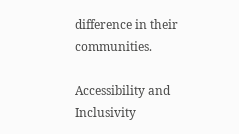difference in their communities.

Accessibility and Inclusivity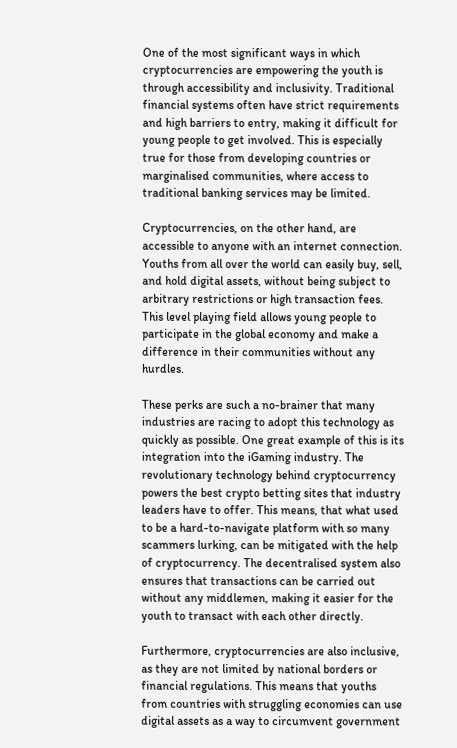One of the most significant ways in which cryptocurrencies are empowering the youth is through accessibility and inclusivity. Traditional financial systems often have strict requirements and high barriers to entry, making it difficult for young people to get involved. This is especially true for those from developing countries or marginalised communities, where access to traditional banking services may be limited.

Cryptocurrencies, on the other hand, are accessible to anyone with an internet connection. Youths from all over the world can easily buy, sell, and hold digital assets, without being subject to arbitrary restrictions or high transaction fees. This level playing field allows young people to participate in the global economy and make a difference in their communities without any hurdles.

These perks are such a no-brainer that many industries are racing to adopt this technology as quickly as possible. One great example of this is its integration into the iGaming industry. The revolutionary technology behind cryptocurrency powers the best crypto betting sites that industry leaders have to offer. This means, that what used to be a hard-to-navigate platform with so many scammers lurking, can be mitigated with the help of cryptocurrency. The decentralised system also ensures that transactions can be carried out without any middlemen, making it easier for the youth to transact with each other directly.

Furthermore, cryptocurrencies are also inclusive, as they are not limited by national borders or financial regulations. This means that youths from countries with struggling economies can use digital assets as a way to circumvent government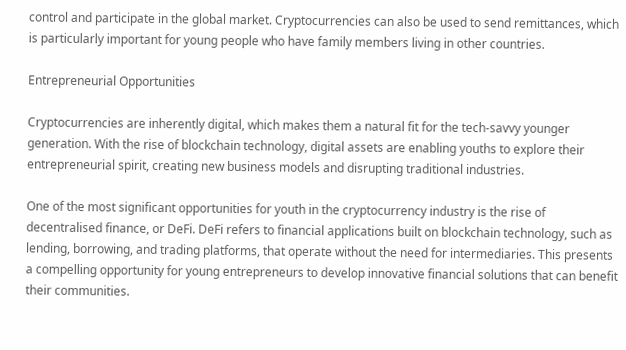control and participate in the global market. Cryptocurrencies can also be used to send remittances, which is particularly important for young people who have family members living in other countries.

Entrepreneurial Opportunities

Cryptocurrencies are inherently digital, which makes them a natural fit for the tech-savvy younger generation. With the rise of blockchain technology, digital assets are enabling youths to explore their entrepreneurial spirit, creating new business models and disrupting traditional industries.

One of the most significant opportunities for youth in the cryptocurrency industry is the rise of decentralised finance, or DeFi. DeFi refers to financial applications built on blockchain technology, such as lending, borrowing, and trading platforms, that operate without the need for intermediaries. This presents a compelling opportunity for young entrepreneurs to develop innovative financial solutions that can benefit their communities.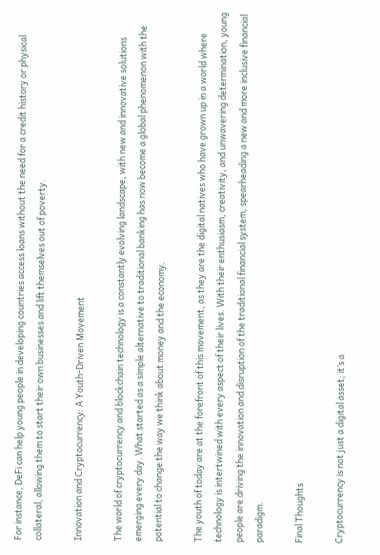For instance, DeFi can help young people in developing countries access loans without the need for a credit history or physical collateral, allowing them to start their own businesses and lift themselves out of poverty.

Innovation and Cryptocurrency: A Youth-Driven Movement

The world of cryptocurrency and blockchain technology is a constantly evolving landscape, with new and innovative solutions emerging every day. What started as a simple alternative to traditional banking has now become a global phenomenon with the potential to change the way we think about money and the economy.

The youth of today are at the forefront of this movement, as they are the digital natives who have grown up in a world where technology is intertwined with every aspect of their lives. With their enthusiasm, creativity, and unwavering determination, young people are driving the innovation and disruption of the traditional financial system, spearheading a new and more inclusive financial paradigm.

Final Thoughts

Cryptocurrency is not just a digital asset; it’s a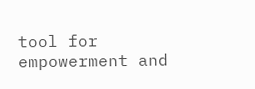tool for empowerment and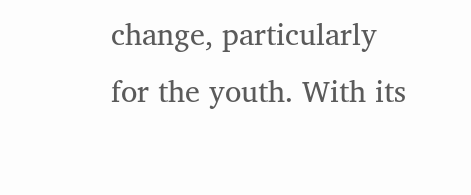change, particularly for the youth. With its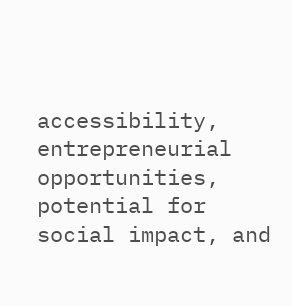accessibility, entrepreneurial opportunities, potential for social impact, and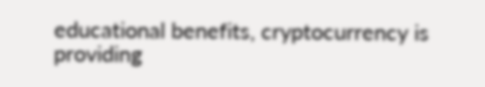educational benefits, cryptocurrency is providing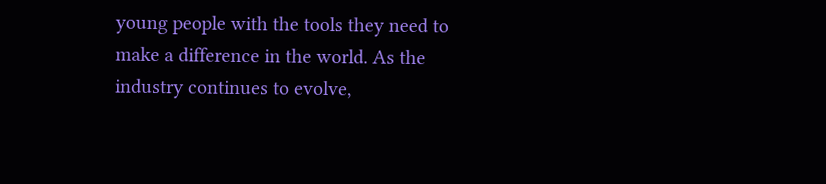young people with the tools they need to make a difference in the world. As the industry continues to evolve,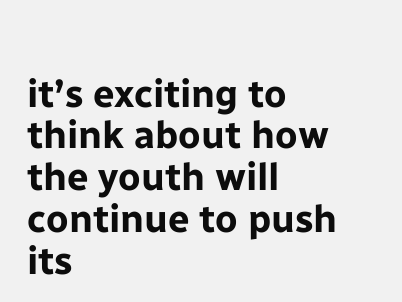it’s exciting to think about how the youth will continue to push its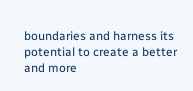boundaries and harness its potential to create a better and more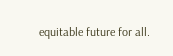equitable future for all.